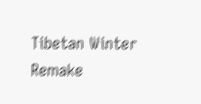Tibetan Winter Remake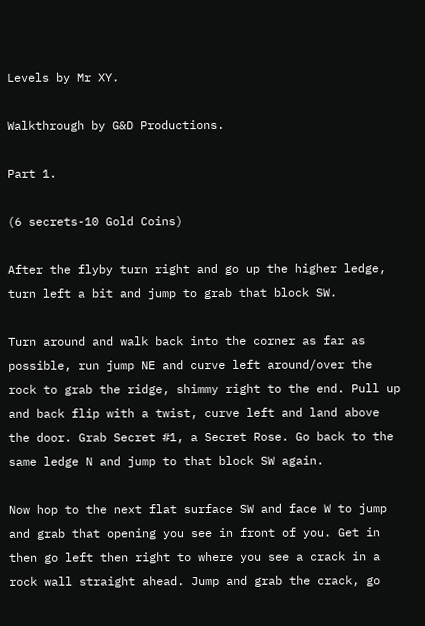Levels by Mr XY.

Walkthrough by G&D Productions.

Part 1.

(6 secrets-10 Gold Coins)

After the flyby turn right and go up the higher ledge, turn left a bit and jump to grab that block SW.

Turn around and walk back into the corner as far as possible, run jump NE and curve left around/over the rock to grab the ridge, shimmy right to the end. Pull up and back flip with a twist, curve left and land above the door. Grab Secret #1, a Secret Rose. Go back to the same ledge N and jump to that block SW again.

Now hop to the next flat surface SW and face W to jump and grab that opening you see in front of you. Get in then go left then right to where you see a crack in a rock wall straight ahead. Jump and grab the crack, go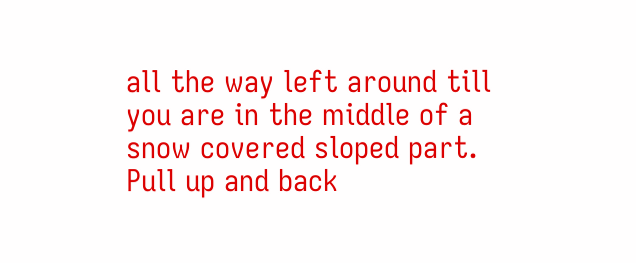all the way left around till you are in the middle of a snow covered sloped part. Pull up and back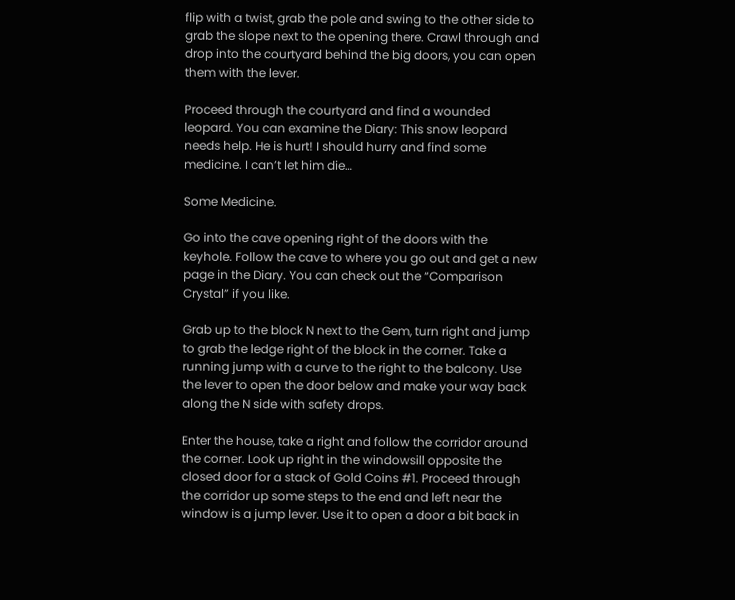flip with a twist, grab the pole and swing to the other side to grab the slope next to the opening there. Crawl through and drop into the courtyard behind the big doors, you can open them with the lever.

Proceed through the courtyard and find a wounded leopard. You can examine the Diary: This snow leopard needs help. He is hurt! I should hurry and find some medicine. I can’t let him die…

Some Medicine.

Go into the cave opening right of the doors with the keyhole. Follow the cave to where you go out and get a new page in the Diary. You can check out the “Comparison Crystal” if you like.

Grab up to the block N next to the Gem, turn right and jump to grab the ledge right of the block in the corner. Take a running jump with a curve to the right to the balcony. Use the lever to open the door below and make your way back along the N side with safety drops.

Enter the house, take a right and follow the corridor around the corner. Look up right in the windowsill opposite the closed door for a stack of Gold Coins #1. Proceed through the corridor up some steps to the end and left near the window is a jump lever. Use it to open a door a bit back in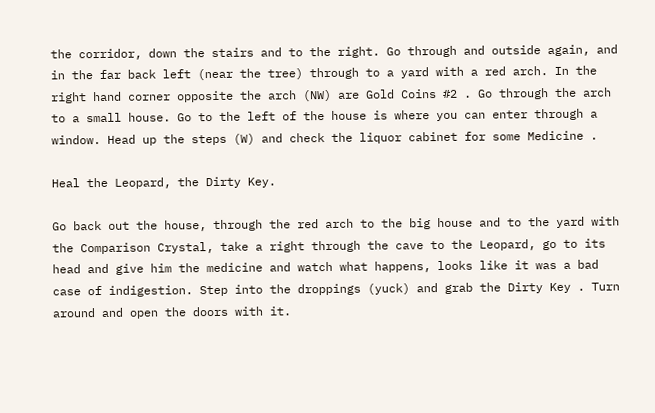the corridor, down the stairs and to the right. Go through and outside again, and in the far back left (near the tree) through to a yard with a red arch. In the right hand corner opposite the arch (NW) are Gold Coins #2 . Go through the arch to a small house. Go to the left of the house is where you can enter through a window. Head up the steps (W) and check the liquor cabinet for some Medicine .

Heal the Leopard, the Dirty Key.

Go back out the house, through the red arch to the big house and to the yard with the Comparison Crystal, take a right through the cave to the Leopard, go to its head and give him the medicine and watch what happens, looks like it was a bad case of indigestion. Step into the droppings (yuck) and grab the Dirty Key . Turn around and open the doors with it.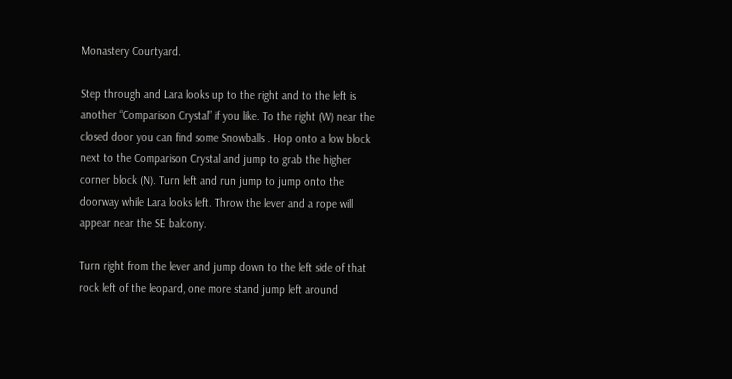Monastery Courtyard.

Step through and Lara looks up to the right and to the left is another “Comparison Crystal” if you like. To the right (W) near the closed door you can find some Snowballs . Hop onto a low block next to the Comparison Crystal and jump to grab the higher corner block (N). Turn left and run jump to jump onto the doorway while Lara looks left. Throw the lever and a rope will appear near the SE balcony.

Turn right from the lever and jump down to the left side of that rock left of the leopard, one more stand jump left around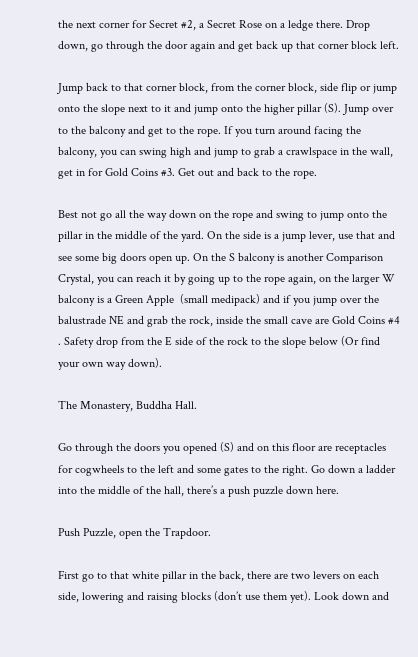the next corner for Secret #2, a Secret Rose on a ledge there. Drop down, go through the door again and get back up that corner block left.

Jump back to that corner block, from the corner block, side flip or jump onto the slope next to it and jump onto the higher pillar (S). Jump over to the balcony and get to the rope. If you turn around facing the balcony, you can swing high and jump to grab a crawlspace in the wall, get in for Gold Coins #3. Get out and back to the rope.

Best not go all the way down on the rope and swing to jump onto the pillar in the middle of the yard. On the side is a jump lever, use that and see some big doors open up. On the S balcony is another Comparison Crystal, you can reach it by going up to the rope again, on the larger W balcony is a Green Apple  (small medipack) and if you jump over the balustrade NE and grab the rock, inside the small cave are Gold Coins #4 . Safety drop from the E side of the rock to the slope below (Or find your own way down).

The Monastery, Buddha Hall.

Go through the doors you opened (S) and on this floor are receptacles for cogwheels to the left and some gates to the right. Go down a ladder into the middle of the hall, there’s a push puzzle down here.

Push Puzzle, open the Trapdoor.

First go to that white pillar in the back, there are two levers on each side, lowering and raising blocks (don’t use them yet). Look down and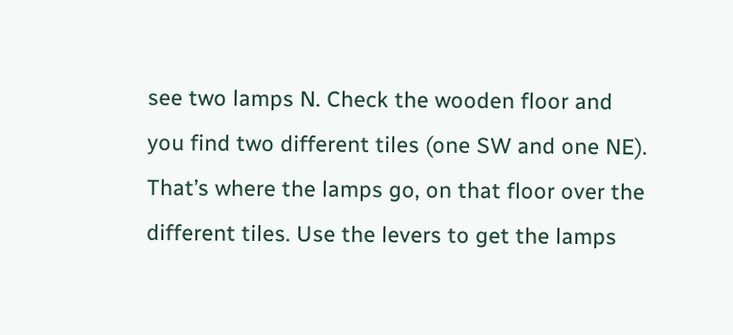see two lamps N. Check the wooden floor and you find two different tiles (one SW and one NE). That’s where the lamps go, on that floor over the different tiles. Use the levers to get the lamps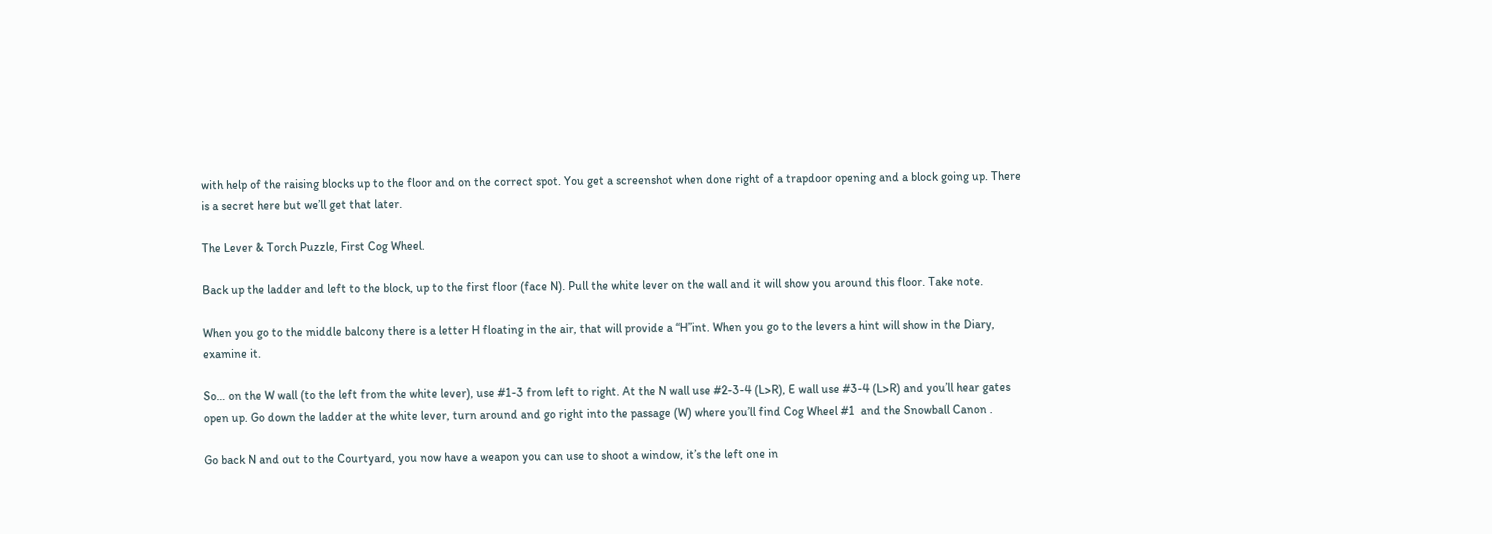with help of the raising blocks up to the floor and on the correct spot. You get a screenshot when done right of a trapdoor opening and a block going up. There is a secret here but we’ll get that later.

The Lever & Torch Puzzle, First Cog Wheel.

Back up the ladder and left to the block, up to the first floor (face N). Pull the white lever on the wall and it will show you around this floor. Take note.

When you go to the middle balcony there is a letter H floating in the air, that will provide a “H”int. When you go to the levers a hint will show in the Diary, examine it.

So… on the W wall (to the left from the white lever), use #1-3 from left to right. At the N wall use #2-3-4 (L>R), E wall use #3-4 (L>R) and you’ll hear gates open up. Go down the ladder at the white lever, turn around and go right into the passage (W) where you’ll find Cog Wheel #1  and the Snowball Canon .

Go back N and out to the Courtyard, you now have a weapon you can use to shoot a window, it’s the left one in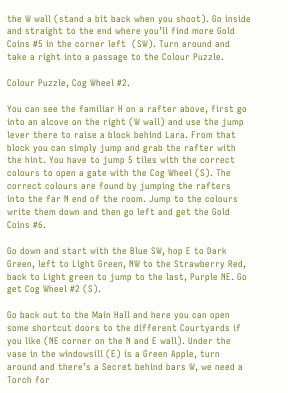the W wall (stand a bit back when you shoot). Go inside and straight to the end where you’ll find more Gold Coins #5 in the corner left  (SW). Turn around and take a right into a passage to the Colour Puzzle.

Colour Puzzle, Cog Wheel #2.

You can see the familiar H on a rafter above, first go into an alcove on the right (W wall) and use the jump lever there to raise a block behind Lara. From that block you can simply jump and grab the rafter with the hint. You have to jump 5 tiles with the correct colours to open a gate with the Cog Wheel (S). The correct colours are found by jumping the rafters into the far N end of the room. Jump to the colours write them down and then go left and get the Gold Coins #6.

Go down and start with the Blue SW, hop E to Dark Green, left to Light Green, NW to the Strawberry Red, back to Light green to jump to the last, Purple NE. Go get Cog Wheel #2 (S).

Go back out to the Main Hall and here you can open some shortcut doors to the different Courtyards if you like (NE corner on the N and E wall). Under the vase in the windowsill (E) is a Green Apple, turn around and there’s a Secret behind bars W, we need a Torch for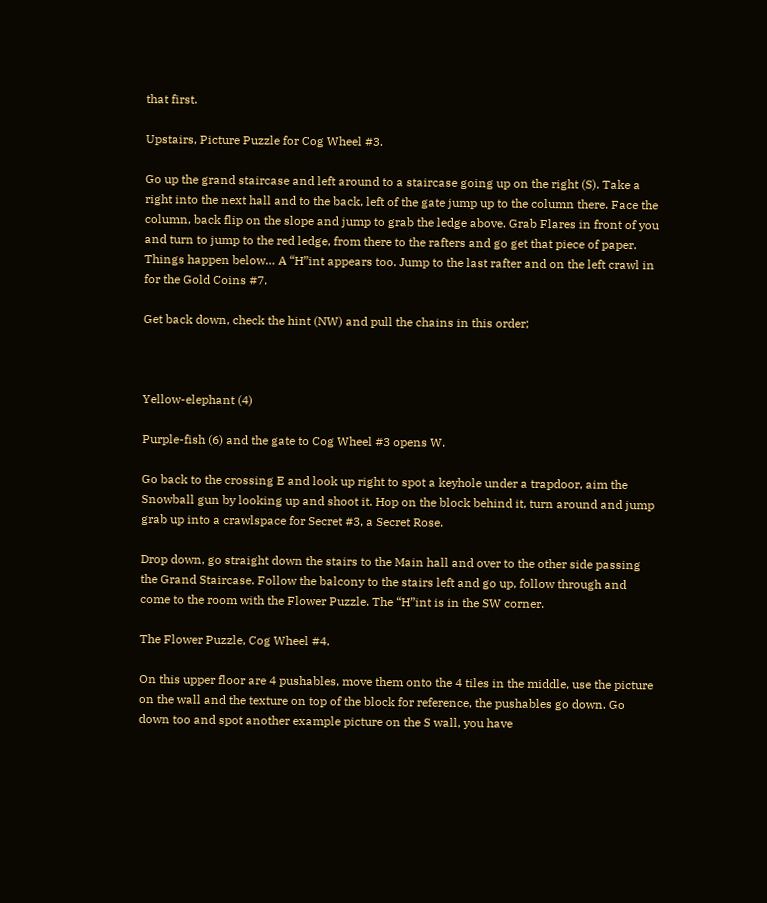that first.

Upstairs, Picture Puzzle for Cog Wheel #3.

Go up the grand staircase and left around to a staircase going up on the right (S). Take a right into the next hall and to the back, left of the gate jump up to the column there. Face the column, back flip on the slope and jump to grab the ledge above. Grab Flares in front of you and turn to jump to the red ledge, from there to the rafters and go get that piece of paper. Things happen below… A “H”int appears too. Jump to the last rafter and on the left crawl in for the Gold Coins #7.

Get back down, check the hint (NW) and pull the chains in this order;



Yellow-elephant (4)

Purple-fish (6) and the gate to Cog Wheel #3 opens W.

Go back to the crossing E and look up right to spot a keyhole under a trapdoor, aim the Snowball gun by looking up and shoot it. Hop on the block behind it, turn around and jump grab up into a crawlspace for Secret #3, a Secret Rose.

Drop down, go straight down the stairs to the Main hall and over to the other side passing the Grand Staircase. Follow the balcony to the stairs left and go up, follow through and come to the room with the Flower Puzzle. The “H”int is in the SW corner.

The Flower Puzzle, Cog Wheel #4.

On this upper floor are 4 pushables, move them onto the 4 tiles in the middle, use the picture on the wall and the texture on top of the block for reference, the pushables go down. Go down too and spot another example picture on the S wall, you have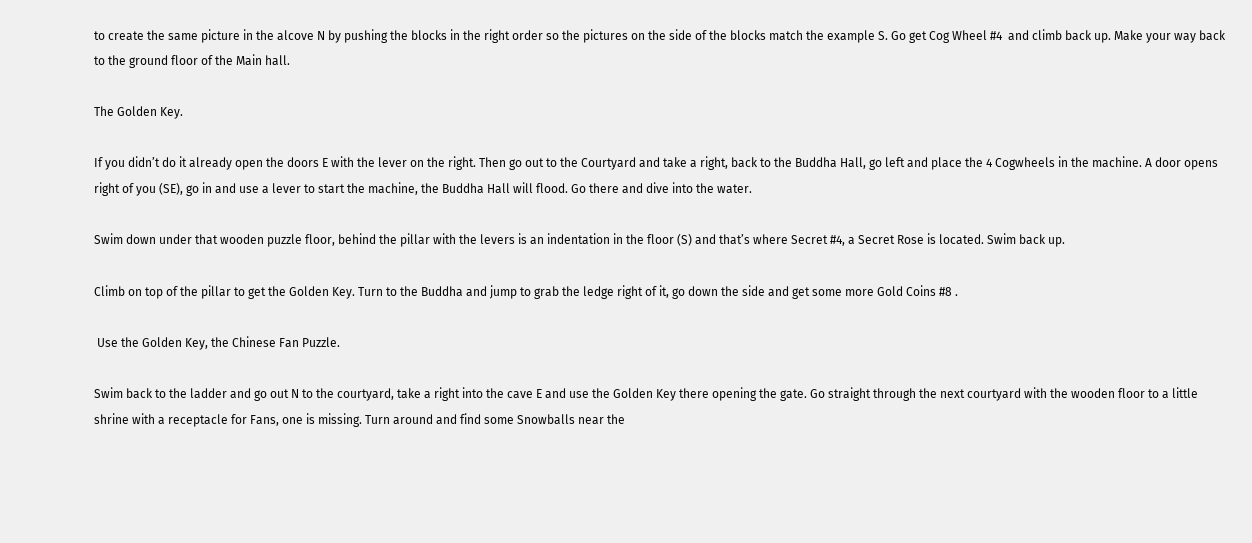to create the same picture in the alcove N by pushing the blocks in the right order so the pictures on the side of the blocks match the example S. Go get Cog Wheel #4  and climb back up. Make your way back to the ground floor of the Main hall.

The Golden Key.

If you didn’t do it already open the doors E with the lever on the right. Then go out to the Courtyard and take a right, back to the Buddha Hall, go left and place the 4 Cogwheels in the machine. A door opens right of you (SE), go in and use a lever to start the machine, the Buddha Hall will flood. Go there and dive into the water.

Swim down under that wooden puzzle floor, behind the pillar with the levers is an indentation in the floor (S) and that’s where Secret #4, a Secret Rose is located. Swim back up.

Climb on top of the pillar to get the Golden Key. Turn to the Buddha and jump to grab the ledge right of it, go down the side and get some more Gold Coins #8 .

 Use the Golden Key, the Chinese Fan Puzzle.

Swim back to the ladder and go out N to the courtyard, take a right into the cave E and use the Golden Key there opening the gate. Go straight through the next courtyard with the wooden floor to a little shrine with a receptacle for Fans, one is missing. Turn around and find some Snowballs near the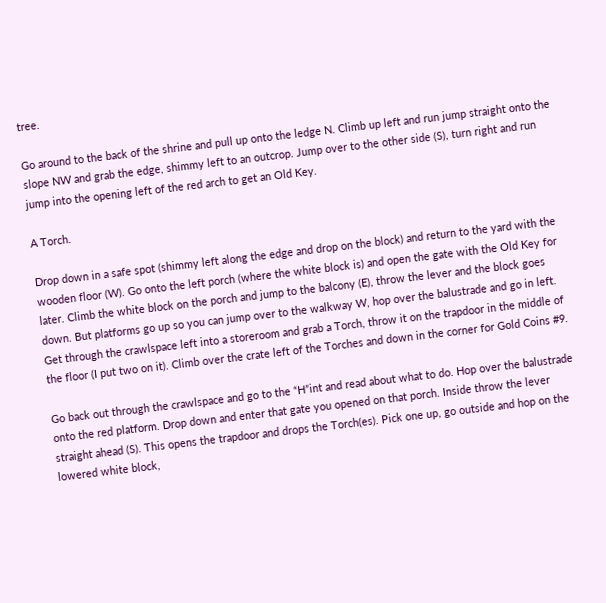tree.

Go around to the back of the shrine and pull up onto the ledge N. Climb up left and run jump straight onto the slope NW and grab the edge, shimmy left to an outcrop. Jump over to the other side (S), turn right and run jump into the opening left of the red arch to get an Old Key.

A Torch.

Drop down in a safe spot (shimmy left along the edge and drop on the block) and return to the yard with the wooden floor (W). Go onto the left porch (where the white block is) and open the gate with the Old Key for later. Climb the white block on the porch and jump to the balcony (E), throw the lever and the block goes down. But platforms go up so you can jump over to the walkway W, hop over the balustrade and go in left. Get through the crawlspace left into a storeroom and grab a Torch, throw it on the trapdoor in the middle of the floor (I put two on it). Climb over the crate left of the Torches and down in the corner for Gold Coins #9.

Go back out through the crawlspace and go to the “H”int and read about what to do. Hop over the balustrade onto the red platform. Drop down and enter that gate you opened on that porch. Inside throw the lever straight ahead (S). This opens the trapdoor and drops the Torch(es). Pick one up, go outside and hop on the lowered white block,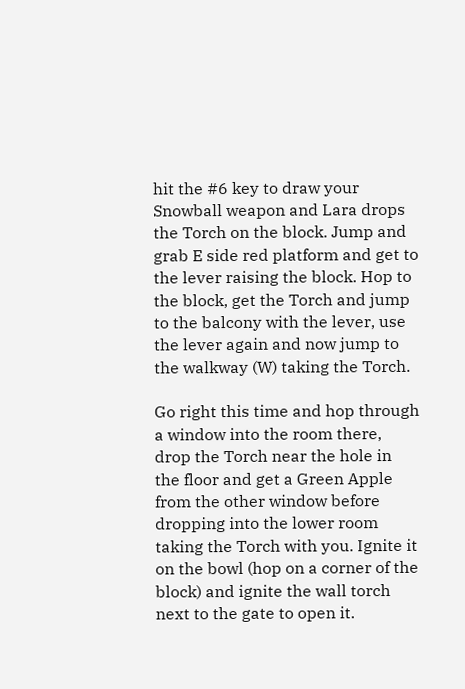hit the #6 key to draw your Snowball weapon and Lara drops the Torch on the block. Jump and grab E side red platform and get to the lever raising the block. Hop to the block, get the Torch and jump to the balcony with the lever, use the lever again and now jump to the walkway (W) taking the Torch.

Go right this time and hop through a window into the room there, drop the Torch near the hole in the floor and get a Green Apple from the other window before dropping into the lower room taking the Torch with you. Ignite it on the bowl (hop on a corner of the block) and ignite the wall torch next to the gate to open it.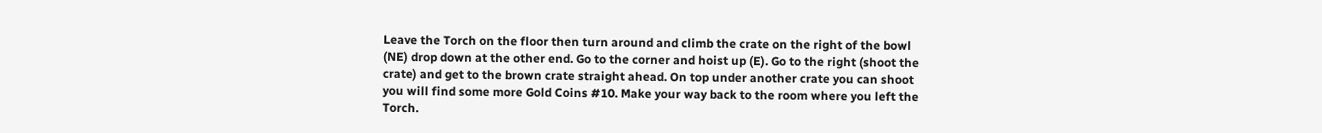Leave the Torch on the floor then turn around and climb the crate on the right of the bowl (NE) drop down at the other end. Go to the corner and hoist up (E). Go to the right (shoot the crate) and get to the brown crate straight ahead. On top under another crate you can shoot you will find some more Gold Coins #10. Make your way back to the room where you left the Torch.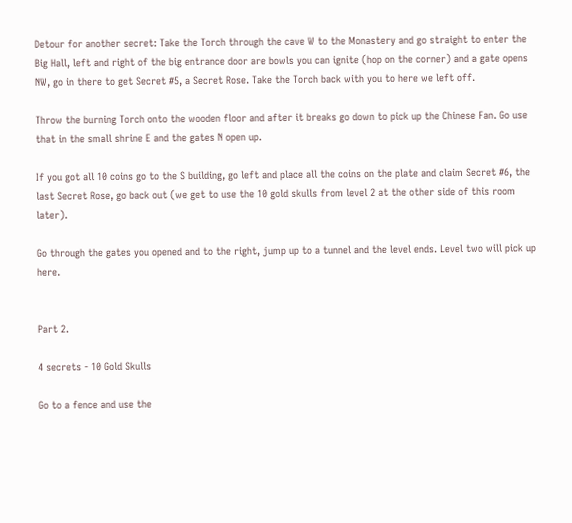Detour for another secret: Take the Torch through the cave W to the Monastery and go straight to enter the Big Hall, left and right of the big entrance door are bowls you can ignite (hop on the corner) and a gate opens NW, go in there to get Secret #5, a Secret Rose. Take the Torch back with you to here we left off.

Throw the burning Torch onto the wooden floor and after it breaks go down to pick up the Chinese Fan. Go use that in the small shrine E and the gates N open up.

If you got all 10 coins go to the S building, go left and place all the coins on the plate and claim Secret #6, the last Secret Rose, go back out (we get to use the 10 gold skulls from level 2 at the other side of this room later).

Go through the gates you opened and to the right, jump up to a tunnel and the level ends. Level two will pick up here.


Part 2.

4 secrets - 10 Gold Skulls

Go to a fence and use the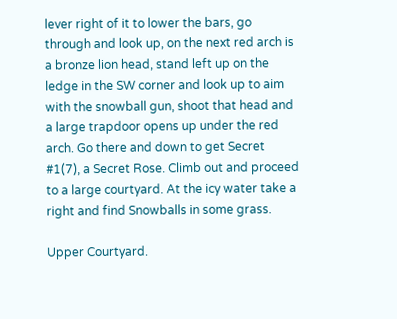lever right of it to lower the bars, go through and look up, on the next red arch is a bronze lion head, stand left up on the ledge in the SW corner and look up to aim with the snowball gun, shoot that head and a large trapdoor opens up under the red arch. Go there and down to get Secret #1(7), a Secret Rose. Climb out and proceed to a large courtyard. At the icy water take a right and find Snowballs in some grass.

Upper Courtyard.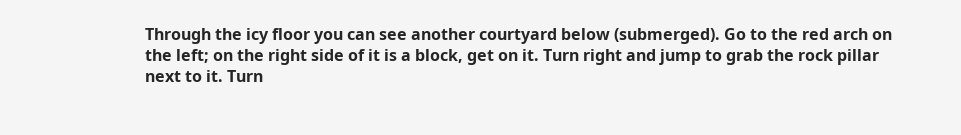Through the icy floor you can see another courtyard below (submerged). Go to the red arch on the left; on the right side of it is a block, get on it. Turn right and jump to grab the rock pillar next to it. Turn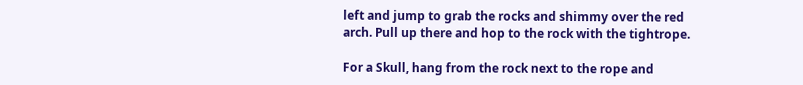left and jump to grab the rocks and shimmy over the red arch. Pull up there and hop to the rock with the tightrope.

For a Skull, hang from the rock next to the rope and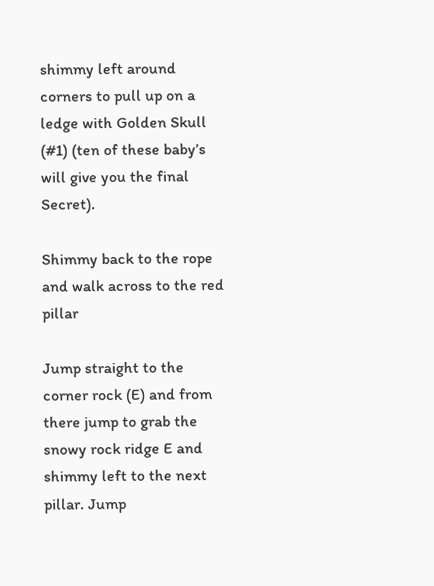shimmy left around corners to pull up on a ledge with Golden Skull (#1) (ten of these baby’s will give you the final Secret).

Shimmy back to the rope and walk across to the red pillar

Jump straight to the corner rock (E) and from there jump to grab the snowy rock ridge E and shimmy left to the next pillar. Jump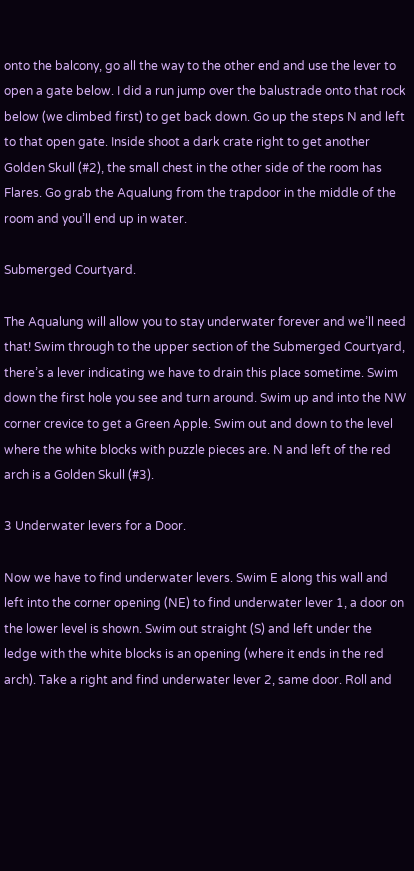onto the balcony, go all the way to the other end and use the lever to open a gate below. I did a run jump over the balustrade onto that rock below (we climbed first) to get back down. Go up the steps N and left to that open gate. Inside shoot a dark crate right to get another Golden Skull (#2), the small chest in the other side of the room has Flares. Go grab the Aqualung from the trapdoor in the middle of the room and you’ll end up in water.

Submerged Courtyard.

The Aqualung will allow you to stay underwater forever and we’ll need that! Swim through to the upper section of the Submerged Courtyard, there’s a lever indicating we have to drain this place sometime. Swim down the first hole you see and turn around. Swim up and into the NW corner crevice to get a Green Apple. Swim out and down to the level where the white blocks with puzzle pieces are. N and left of the red arch is a Golden Skull (#3).

3 Underwater levers for a Door.

Now we have to find underwater levers. Swim E along this wall and left into the corner opening (NE) to find underwater lever 1, a door on the lower level is shown. Swim out straight (S) and left under the ledge with the white blocks is an opening (where it ends in the red arch). Take a right and find underwater lever 2, same door. Roll and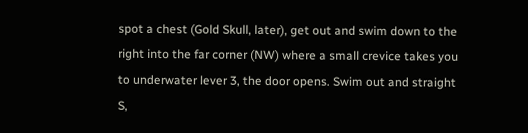spot a chest (Gold Skull, later), get out and swim down to the right into the far corner (NW) where a small crevice takes you to underwater lever 3, the door opens. Swim out and straight S,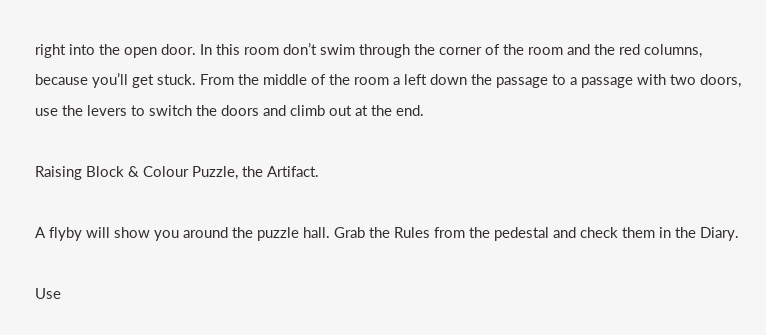right into the open door. In this room don’t swim through the corner of the room and the red columns, because you’ll get stuck. From the middle of the room a left down the passage to a passage with two doors, use the levers to switch the doors and climb out at the end.

Raising Block & Colour Puzzle, the Artifact.

A flyby will show you around the puzzle hall. Grab the Rules from the pedestal and check them in the Diary.

Use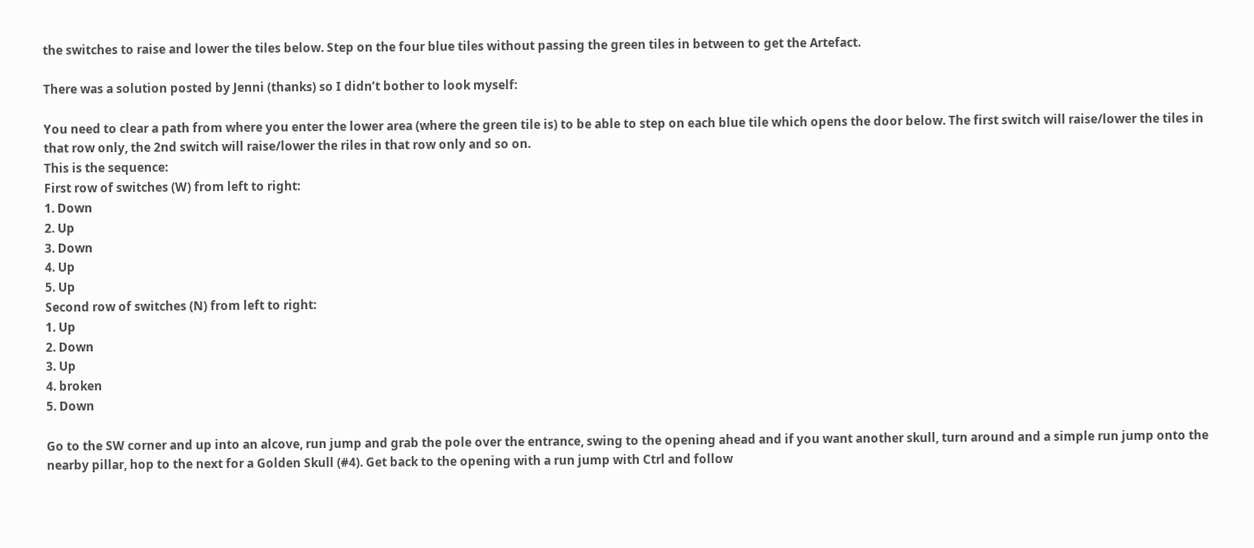the switches to raise and lower the tiles below. Step on the four blue tiles without passing the green tiles in between to get the Artefact.

There was a solution posted by Jenni (thanks) so I didn’t bother to look myself:

You need to clear a path from where you enter the lower area (where the green tile is) to be able to step on each blue tile which opens the door below. The first switch will raise/lower the tiles in that row only, the 2nd switch will raise/lower the riles in that row only and so on.
This is the sequence:
First row of switches (W) from left to right:
1. Down
2. Up
3. Down
4. Up
5. Up
Second row of switches (N) from left to right:
1. Up
2. Down
3. Up
4. broken
5. Down

Go to the SW corner and up into an alcove, run jump and grab the pole over the entrance, swing to the opening ahead and if you want another skull, turn around and a simple run jump onto the nearby pillar, hop to the next for a Golden Skull (#4). Get back to the opening with a run jump with Ctrl and follow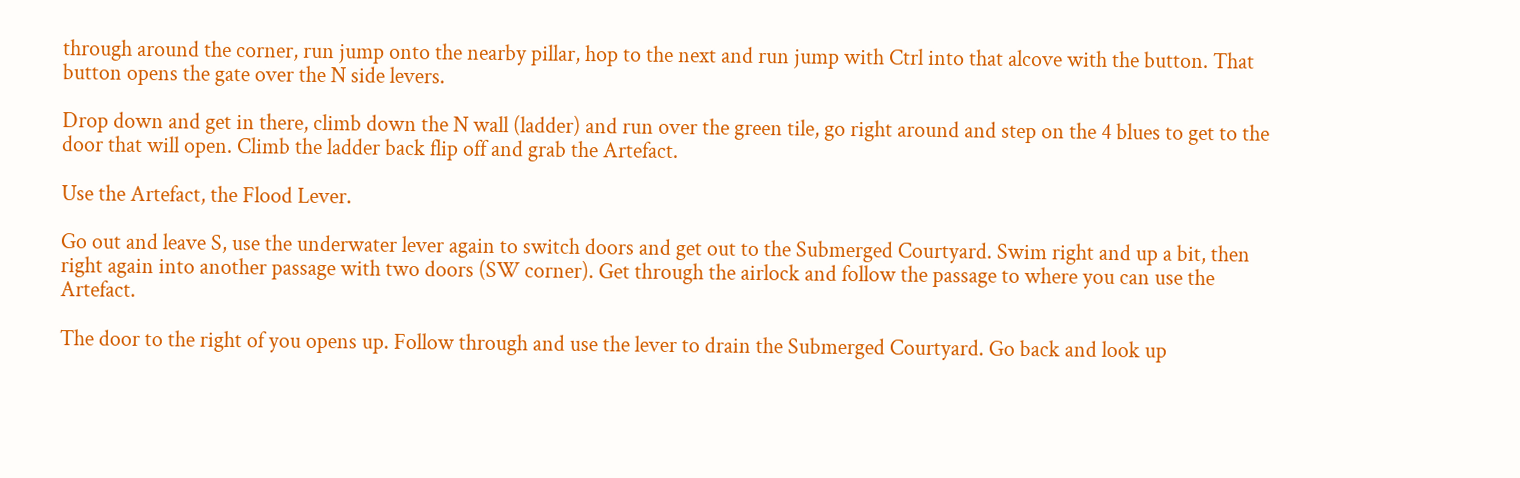through around the corner, run jump onto the nearby pillar, hop to the next and run jump with Ctrl into that alcove with the button. That button opens the gate over the N side levers.

Drop down and get in there, climb down the N wall (ladder) and run over the green tile, go right around and step on the 4 blues to get to the door that will open. Climb the ladder back flip off and grab the Artefact.

Use the Artefact, the Flood Lever.

Go out and leave S, use the underwater lever again to switch doors and get out to the Submerged Courtyard. Swim right and up a bit, then right again into another passage with two doors (SW corner). Get through the airlock and follow the passage to where you can use the Artefact.

The door to the right of you opens up. Follow through and use the lever to drain the Submerged Courtyard. Go back and look up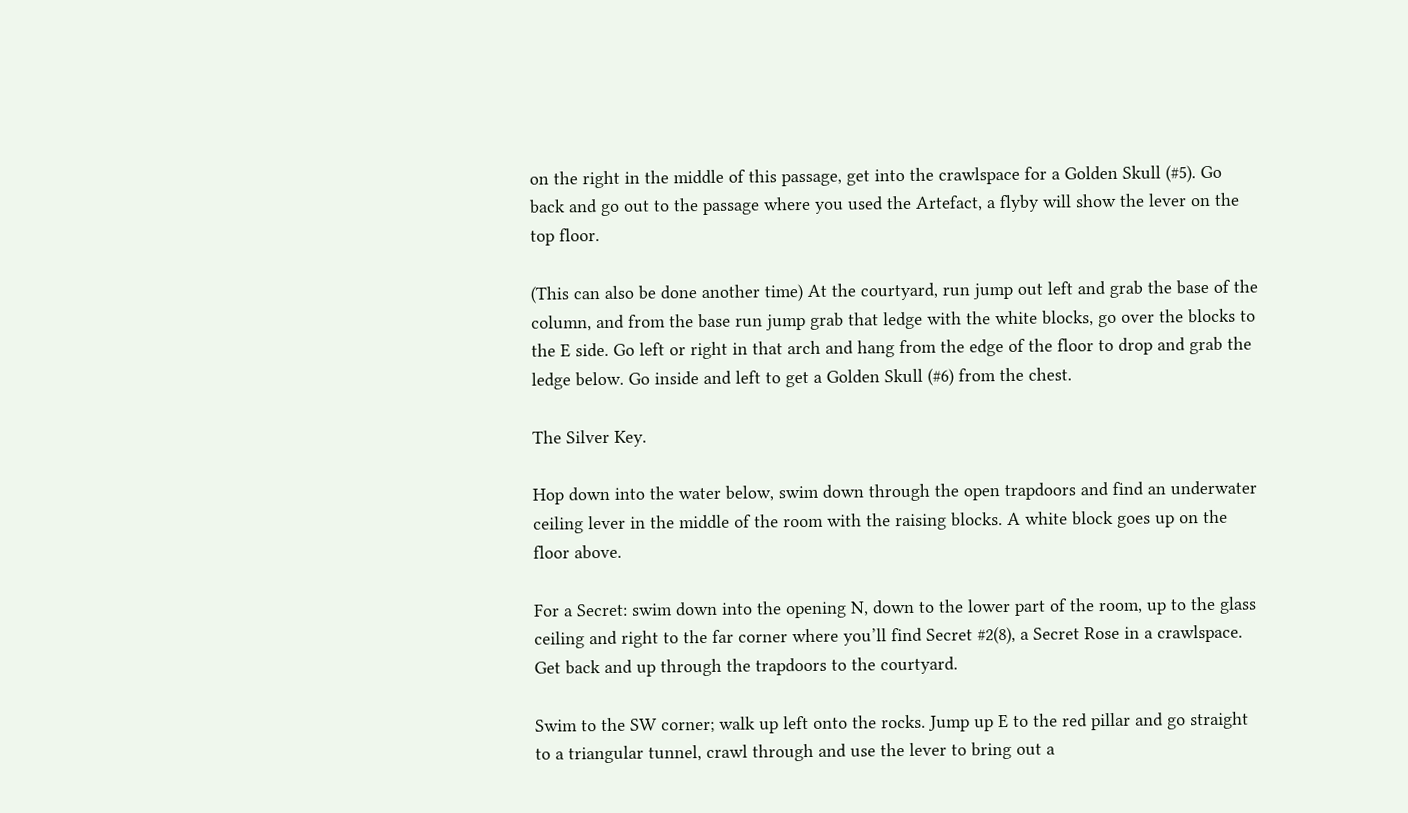on the right in the middle of this passage, get into the crawlspace for a Golden Skull (#5). Go back and go out to the passage where you used the Artefact, a flyby will show the lever on the top floor.

(This can also be done another time) At the courtyard, run jump out left and grab the base of the column, and from the base run jump grab that ledge with the white blocks, go over the blocks to the E side. Go left or right in that arch and hang from the edge of the floor to drop and grab the ledge below. Go inside and left to get a Golden Skull (#6) from the chest.

The Silver Key.

Hop down into the water below, swim down through the open trapdoors and find an underwater ceiling lever in the middle of the room with the raising blocks. A white block goes up on the floor above.

For a Secret: swim down into the opening N, down to the lower part of the room, up to the glass ceiling and right to the far corner where you’ll find Secret #2(8), a Secret Rose in a crawlspace. Get back and up through the trapdoors to the courtyard.

Swim to the SW corner; walk up left onto the rocks. Jump up E to the red pillar and go straight to a triangular tunnel, crawl through and use the lever to bring out a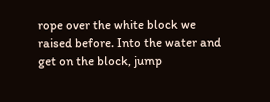rope over the white block we raised before. Into the water and get on the block, jump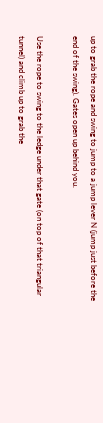up to grab the rope and swing to jump to a jump lever N (jump just before the end of the swing). Gates open up behind you.

Use the rope to swing to the ledge under that gate (on top of that triangular tunnel) and climb up to grab the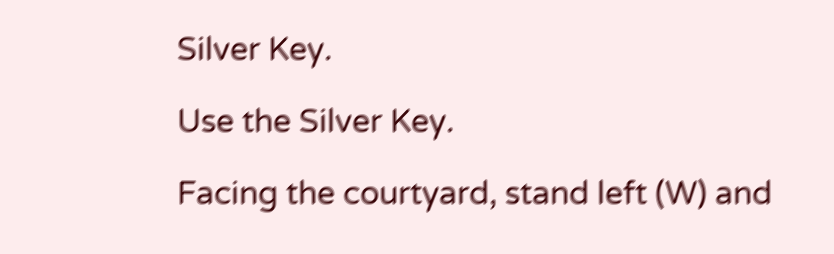Silver Key.

Use the Silver Key.

Facing the courtyard, stand left (W) and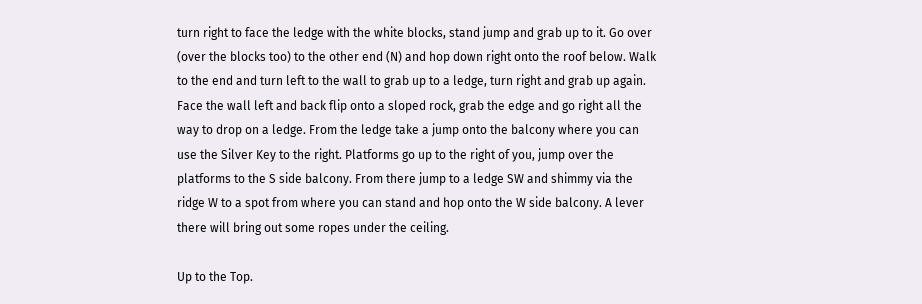turn right to face the ledge with the white blocks, stand jump and grab up to it. Go over (over the blocks too) to the other end (N) and hop down right onto the roof below. Walk to the end and turn left to the wall to grab up to a ledge, turn right and grab up again. Face the wall left and back flip onto a sloped rock, grab the edge and go right all the way to drop on a ledge. From the ledge take a jump onto the balcony where you can use the Silver Key to the right. Platforms go up to the right of you, jump over the platforms to the S side balcony. From there jump to a ledge SW and shimmy via the ridge W to a spot from where you can stand and hop onto the W side balcony. A lever there will bring out some ropes under the ceiling.

Up to the Top.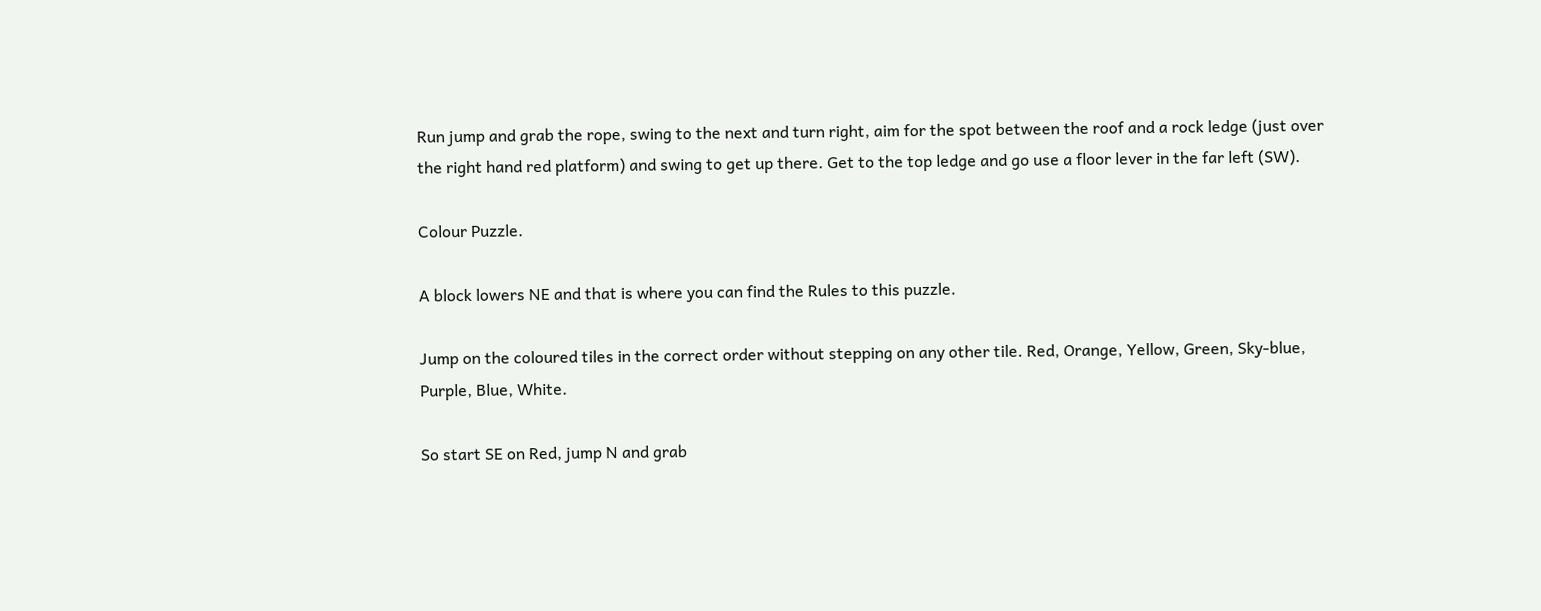Run jump and grab the rope, swing to the next and turn right, aim for the spot between the roof and a rock ledge (just over the right hand red platform) and swing to get up there. Get to the top ledge and go use a floor lever in the far left (SW).

Colour Puzzle.

A block lowers NE and that is where you can find the Rules to this puzzle.

Jump on the coloured tiles in the correct order without stepping on any other tile. Red, Orange, Yellow, Green, Sky-blue, Purple, Blue, White.

So start SE on Red, jump N and grab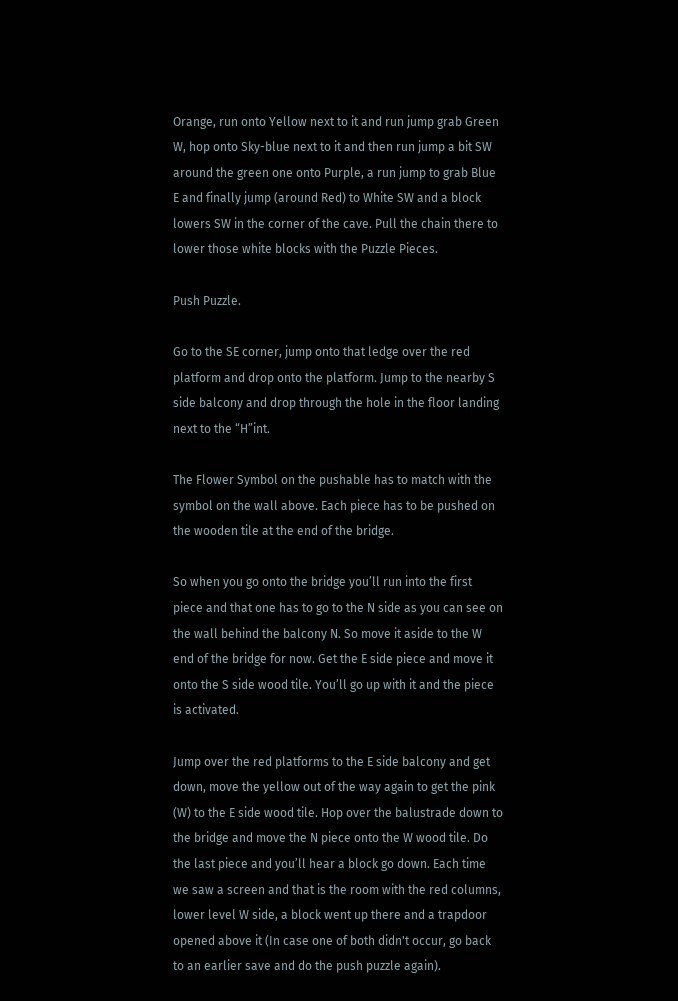Orange, run onto Yellow next to it and run jump grab Green W, hop onto Sky-blue next to it and then run jump a bit SW around the green one onto Purple, a run jump to grab Blue E and finally jump (around Red) to White SW and a block lowers SW in the corner of the cave. Pull the chain there to lower those white blocks with the Puzzle Pieces.

Push Puzzle.

Go to the SE corner, jump onto that ledge over the red platform and drop onto the platform. Jump to the nearby S side balcony and drop through the hole in the floor landing next to the “H”int.

The Flower Symbol on the pushable has to match with the symbol on the wall above. Each piece has to be pushed on the wooden tile at the end of the bridge.

So when you go onto the bridge you’ll run into the first piece and that one has to go to the N side as you can see on the wall behind the balcony N. So move it aside to the W end of the bridge for now. Get the E side piece and move it onto the S side wood tile. You’ll go up with it and the piece is activated.

Jump over the red platforms to the E side balcony and get down, move the yellow out of the way again to get the pink (W) to the E side wood tile. Hop over the balustrade down to the bridge and move the N piece onto the W wood tile. Do the last piece and you’ll hear a block go down. Each time we saw a screen and that is the room with the red columns, lower level W side, a block went up there and a trapdoor opened above it (In case one of both didn't occur, go back to an earlier save and do the push puzzle again).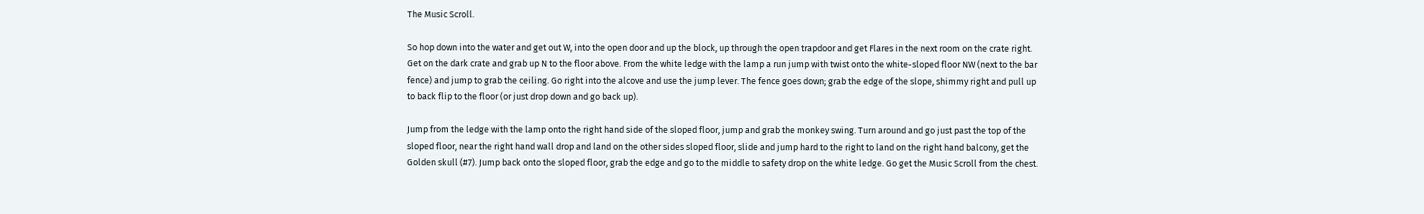The Music Scroll.

So hop down into the water and get out W, into the open door and up the block, up through the open trapdoor and get Flares in the next room on the crate right. Get on the dark crate and grab up N to the floor above. From the white ledge with the lamp a run jump with twist onto the white-sloped floor NW (next to the bar fence) and jump to grab the ceiling. Go right into the alcove and use the jump lever. The fence goes down; grab the edge of the slope, shimmy right and pull up to back flip to the floor (or just drop down and go back up).

Jump from the ledge with the lamp onto the right hand side of the sloped floor, jump and grab the monkey swing. Turn around and go just past the top of the sloped floor, near the right hand wall drop and land on the other sides sloped floor, slide and jump hard to the right to land on the right hand balcony, get the Golden skull (#7). Jump back onto the sloped floor, grab the edge and go to the middle to safety drop on the white ledge. Go get the Music Scroll from the chest.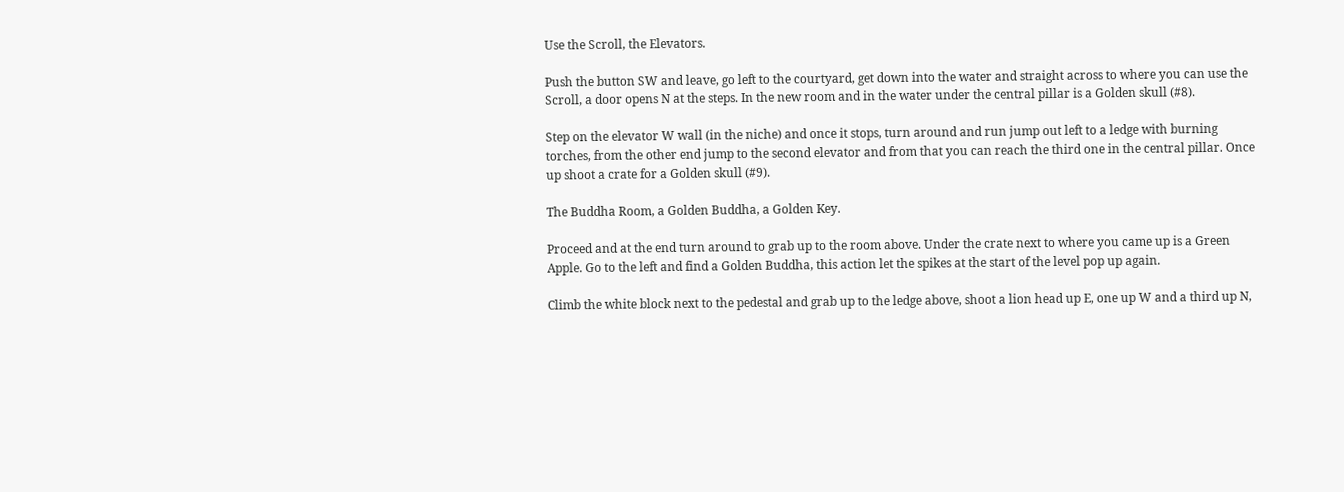Use the Scroll, the Elevators.

Push the button SW and leave, go left to the courtyard, get down into the water and straight across to where you can use the Scroll, a door opens N at the steps. In the new room and in the water under the central pillar is a Golden skull (#8).

Step on the elevator W wall (in the niche) and once it stops, turn around and run jump out left to a ledge with burning torches, from the other end jump to the second elevator and from that you can reach the third one in the central pillar. Once up shoot a crate for a Golden skull (#9).

The Buddha Room, a Golden Buddha, a Golden Key.

Proceed and at the end turn around to grab up to the room above. Under the crate next to where you came up is a Green Apple. Go to the left and find a Golden Buddha, this action let the spikes at the start of the level pop up again.

Climb the white block next to the pedestal and grab up to the ledge above, shoot a lion head up E, one up W and a third up N,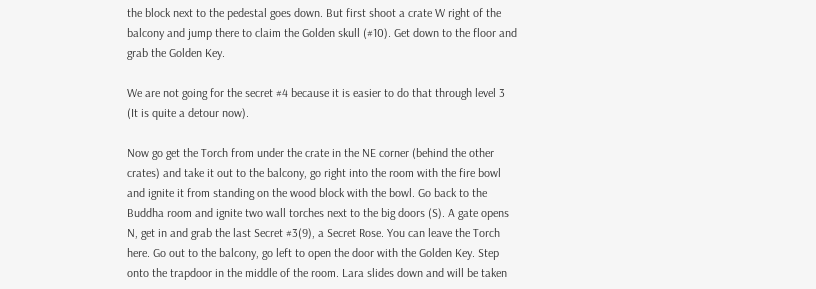the block next to the pedestal goes down. But first shoot a crate W right of the balcony and jump there to claim the Golden skull (#10). Get down to the floor and grab the Golden Key.

We are not going for the secret #4 because it is easier to do that through level 3 (It is quite a detour now).

Now go get the Torch from under the crate in the NE corner (behind the other crates) and take it out to the balcony, go right into the room with the fire bowl and ignite it from standing on the wood block with the bowl. Go back to the Buddha room and ignite two wall torches next to the big doors (S). A gate opens N, get in and grab the last Secret #3(9), a Secret Rose. You can leave the Torch here. Go out to the balcony, go left to open the door with the Golden Key. Step onto the trapdoor in the middle of the room. Lara slides down and will be taken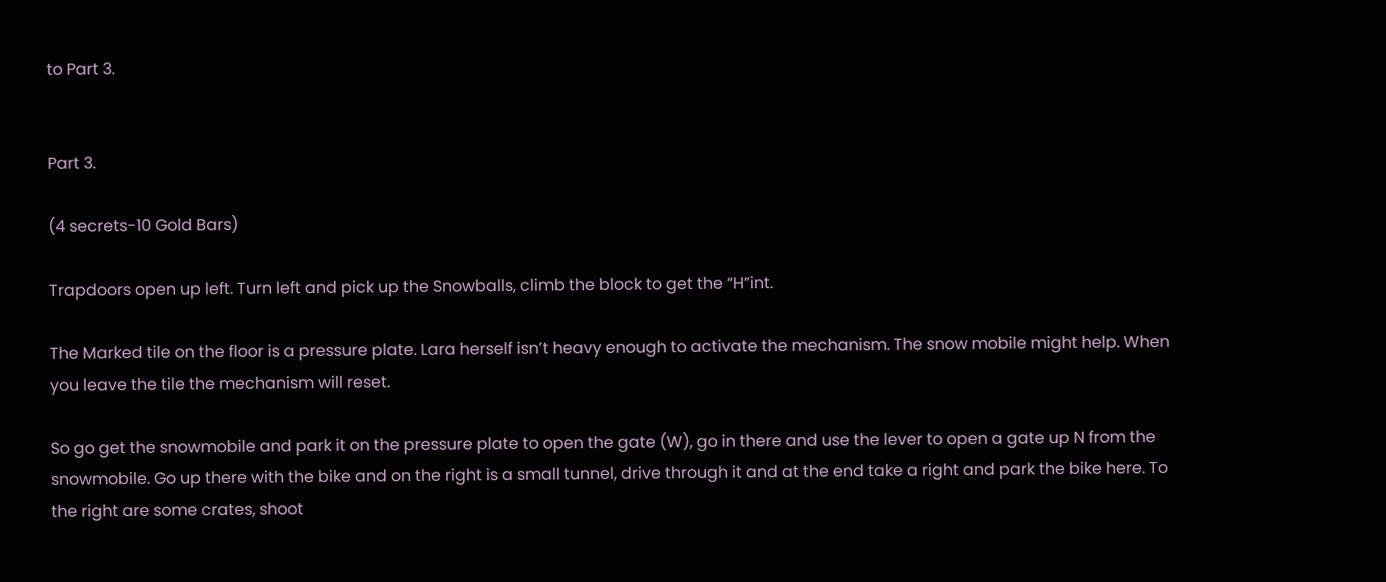to Part 3.


Part 3.

(4 secrets-10 Gold Bars)

Trapdoors open up left. Turn left and pick up the Snowballs, climb the block to get the “H”int.

The Marked tile on the floor is a pressure plate. Lara herself isn’t heavy enough to activate the mechanism. The snow mobile might help. When you leave the tile the mechanism will reset.

So go get the snowmobile and park it on the pressure plate to open the gate (W), go in there and use the lever to open a gate up N from the snowmobile. Go up there with the bike and on the right is a small tunnel, drive through it and at the end take a right and park the bike here. To the right are some crates, shoot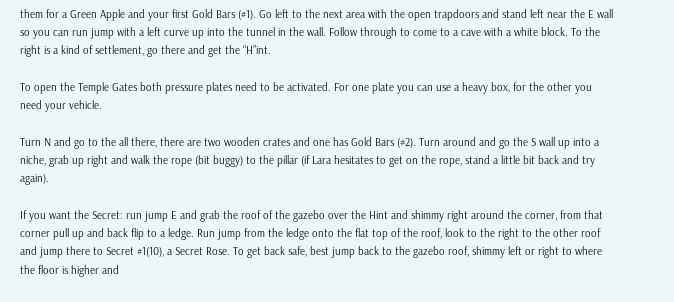them for a Green Apple and your first Gold Bars (#1). Go left to the next area with the open trapdoors and stand left near the E wall so you can run jump with a left curve up into the tunnel in the wall. Follow through to come to a cave with a white block. To the right is a kind of settlement, go there and get the “H”int.

To open the Temple Gates both pressure plates need to be activated. For one plate you can use a heavy box, for the other you need your vehicle.

Turn N and go to the all there, there are two wooden crates and one has Gold Bars (#2). Turn around and go the S wall up into a niche, grab up right and walk the rope (bit buggy) to the pillar (if Lara hesitates to get on the rope, stand a little bit back and try again).

If you want the Secret: run jump E and grab the roof of the gazebo over the Hint and shimmy right around the corner, from that corner pull up and back flip to a ledge. Run jump from the ledge onto the flat top of the roof, look to the right to the other roof and jump there to Secret #1(10), a Secret Rose. To get back safe, best jump back to the gazebo roof, shimmy left or right to where the floor is higher and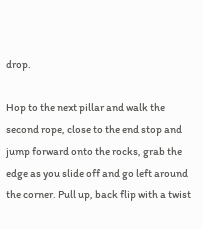drop.

Hop to the next pillar and walk the second rope, close to the end stop and jump forward onto the rocks, grab the edge as you slide off and go left around the corner. Pull up, back flip with a twist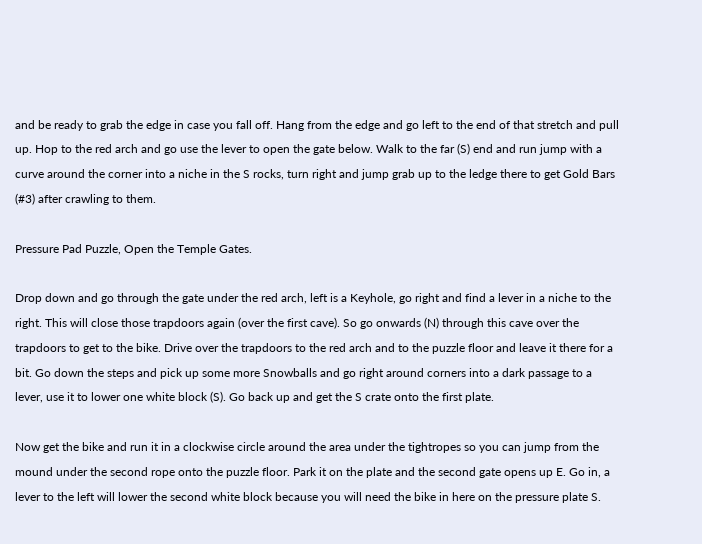and be ready to grab the edge in case you fall off. Hang from the edge and go left to the end of that stretch and pull up. Hop to the red arch and go use the lever to open the gate below. Walk to the far (S) end and run jump with a curve around the corner into a niche in the S rocks, turn right and jump grab up to the ledge there to get Gold Bars (#3) after crawling to them.

Pressure Pad Puzzle, Open the Temple Gates.

Drop down and go through the gate under the red arch, left is a Keyhole, go right and find a lever in a niche to the right. This will close those trapdoors again (over the first cave). So go onwards (N) through this cave over the trapdoors to get to the bike. Drive over the trapdoors to the red arch and to the puzzle floor and leave it there for a bit. Go down the steps and pick up some more Snowballs and go right around corners into a dark passage to a lever, use it to lower one white block (S). Go back up and get the S crate onto the first plate.

Now get the bike and run it in a clockwise circle around the area under the tightropes so you can jump from the mound under the second rope onto the puzzle floor. Park it on the plate and the second gate opens up E. Go in, a lever to the left will lower the second white block because you will need the bike in here on the pressure plate S.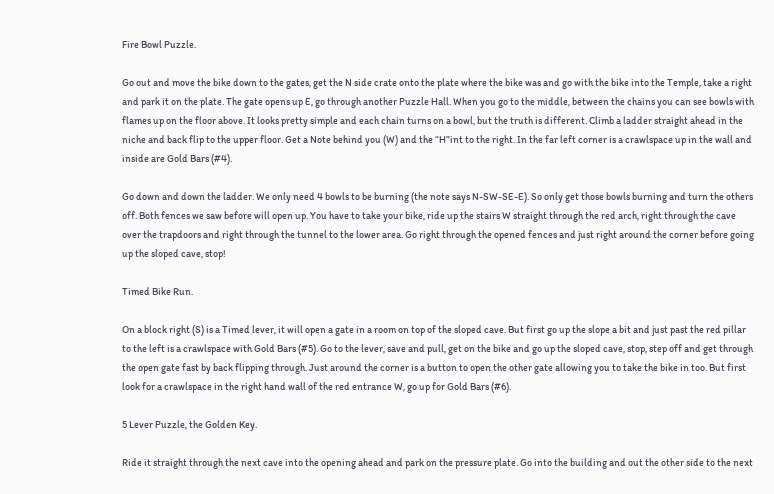Fire Bowl Puzzle.

Go out and move the bike down to the gates, get the N side crate onto the plate where the bike was and go with the bike into the Temple, take a right and park it on the plate. The gate opens up E, go through another Puzzle Hall. When you go to the middle, between the chains you can see bowls with flames up on the floor above. It looks pretty simple and each chain turns on a bowl, but the truth is different. Climb a ladder straight ahead in the niche and back flip to the upper floor. Get a Note behind you (W) and the “H”int to the right. In the far left corner is a crawlspace up in the wall and inside are Gold Bars (#4).

Go down and down the ladder. We only need 4 bowls to be burning (the note says N-SW-SE-E). So only get those bowls burning and turn the others off. Both fences we saw before will open up. You have to take your bike, ride up the stairs W straight through the red arch, right through the cave over the trapdoors and right through the tunnel to the lower area. Go right through the opened fences and just right around the corner before going up the sloped cave, stop!

Timed Bike Run.

On a block right (S) is a Timed lever, it will open a gate in a room on top of the sloped cave. But first go up the slope a bit and just past the red pillar to the left is a crawlspace with Gold Bars (#5). Go to the lever, save and pull, get on the bike and go up the sloped cave, stop, step off and get through the open gate fast by back flipping through. Just around the corner is a button to open the other gate allowing you to take the bike in too. But first look for a crawlspace in the right hand wall of the red entrance W, go up for Gold Bars (#6).

5 Lever Puzzle, the Golden Key.

Ride it straight through the next cave into the opening ahead and park on the pressure plate. Go into the building and out the other side to the next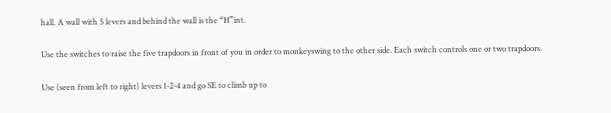hall. A wall with 5 levers and behind the wall is the “H”int.

Use the switches to raise the five trapdoors in front of you in order to monkeyswing to the other side. Each switch controls one or two trapdoors.

Use (seen from left to right) levers 1-2-4 and go SE to climb up to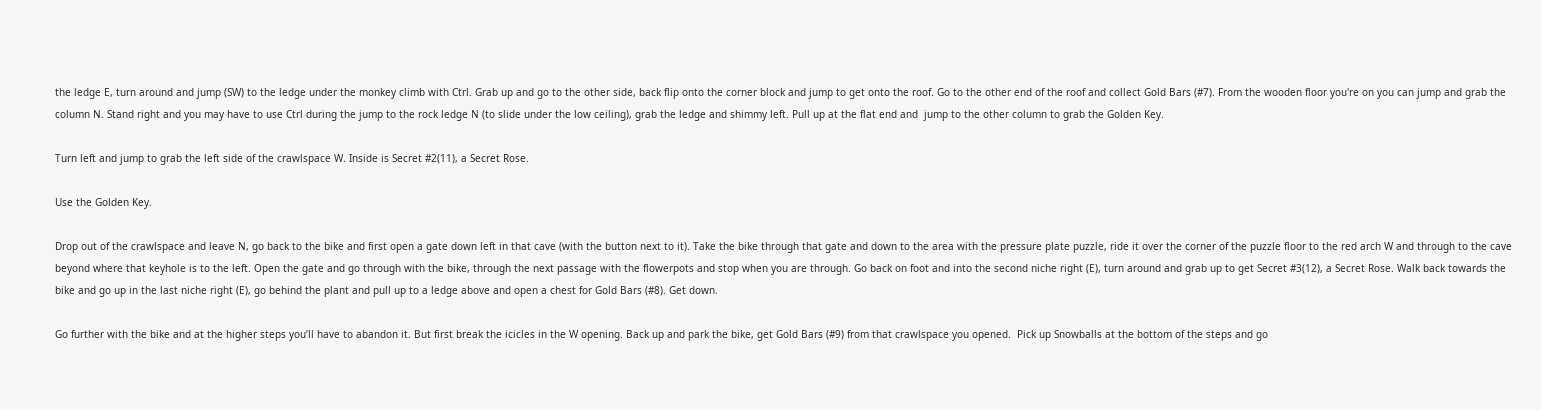the ledge E, turn around and jump (SW) to the ledge under the monkey climb with Ctrl. Grab up and go to the other side, back flip onto the corner block and jump to get onto the roof. Go to the other end of the roof and collect Gold Bars (#7). From the wooden floor you're on you can jump and grab the column N. Stand right and you may have to use Ctrl during the jump to the rock ledge N (to slide under the low ceiling), grab the ledge and shimmy left. Pull up at the flat end and  jump to the other column to grab the Golden Key.

Turn left and jump to grab the left side of the crawlspace W. Inside is Secret #2(11), a Secret Rose.

Use the Golden Key.

Drop out of the crawlspace and leave N, go back to the bike and first open a gate down left in that cave (with the button next to it). Take the bike through that gate and down to the area with the pressure plate puzzle, ride it over the corner of the puzzle floor to the red arch W and through to the cave beyond where that keyhole is to the left. Open the gate and go through with the bike, through the next passage with the flowerpots and stop when you are through. Go back on foot and into the second niche right (E), turn around and grab up to get Secret #3(12), a Secret Rose. Walk back towards the bike and go up in the last niche right (E), go behind the plant and pull up to a ledge above and open a chest for Gold Bars (#8). Get down.

Go further with the bike and at the higher steps you’ll have to abandon it. But first break the icicles in the W opening. Back up and park the bike, get Gold Bars (#9) from that crawlspace you opened.  Pick up Snowballs at the bottom of the steps and go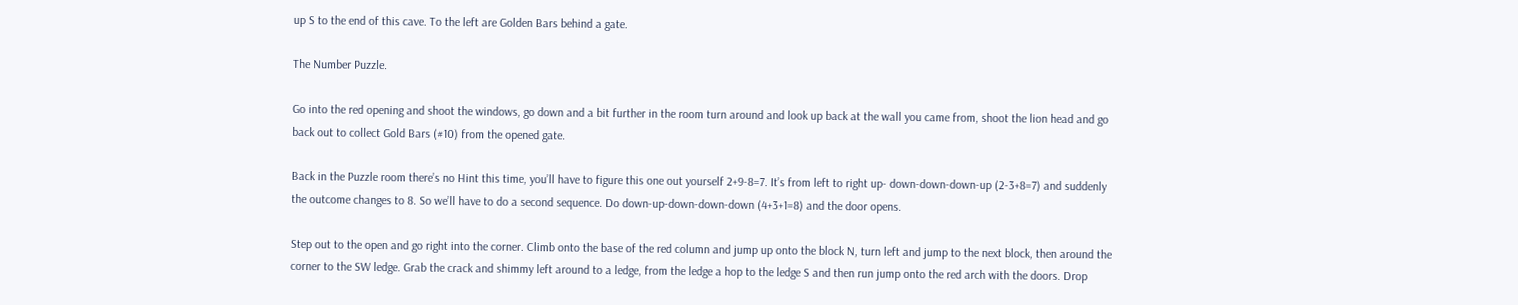up S to the end of this cave. To the left are Golden Bars behind a gate.

The Number Puzzle.

Go into the red opening and shoot the windows, go down and a bit further in the room turn around and look up back at the wall you came from, shoot the lion head and go back out to collect Gold Bars (#10) from the opened gate.

Back in the Puzzle room there’s no Hint this time, you’ll have to figure this one out yourself 2+9-8=7. It’s from left to right up- down-down-down-up (2-3+8=7) and suddenly the outcome changes to 8. So we’ll have to do a second sequence. Do down-up-down-down-down (4+3+1=8) and the door opens.

Step out to the open and go right into the corner. Climb onto the base of the red column and jump up onto the block N, turn left and jump to the next block, then around the corner to the SW ledge. Grab the crack and shimmy left around to a ledge, from the ledge a hop to the ledge S and then run jump onto the red arch with the doors. Drop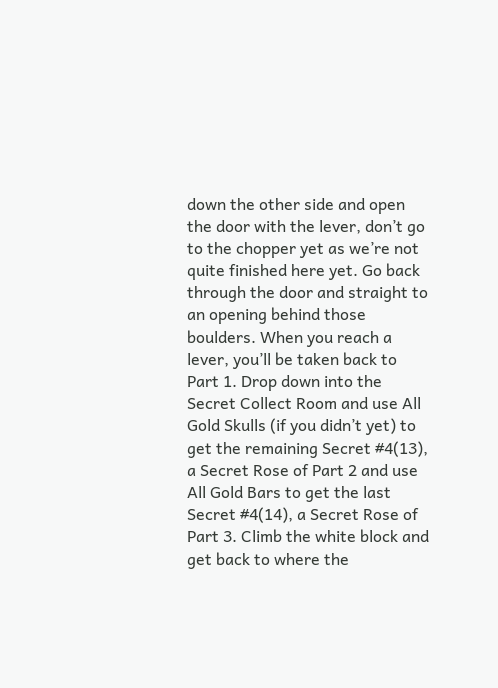down the other side and open the door with the lever, don’t go to the chopper yet as we’re not quite finished here yet. Go back through the door and straight to an opening behind those boulders. When you reach a lever, you’ll be taken back to Part 1. Drop down into the Secret Collect Room and use All Gold Skulls (if you didn’t yet) to get the remaining Secret #4(13), a Secret Rose of Part 2 and use All Gold Bars to get the last Secret #4(14), a Secret Rose of Part 3. Climb the white block and get back to where the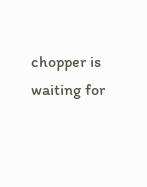chopper is waiting for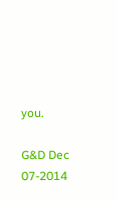you.

G&D Dec 07-2014